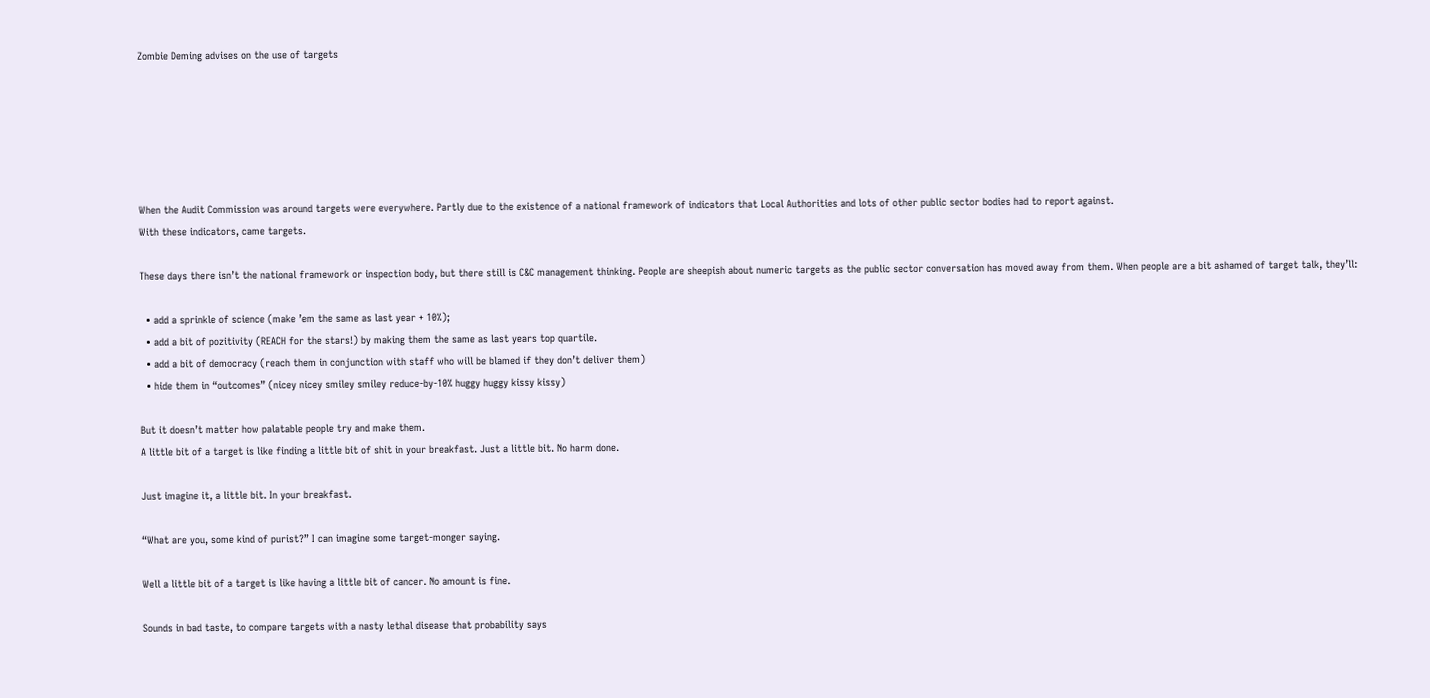Zombie Deming advises on the use of targets






When the Audit Commission was around targets were everywhere. Partly due to the existence of a national framework of indicators that Local Authorities and lots of other public sector bodies had to report against.
With these indicators, came targets.

These days there isn’t the national framework or inspection body, but there still is C&C management thinking. People are sheepish about numeric targets as the public sector conversation has moved away from them. When people are a bit ashamed of target talk, they’ll:

  • add a sprinkle of science (make ’em the same as last year + 10%);
  • add a bit of pozitivity (REACH for the stars!) by making them the same as last years top quartile.
  • add a bit of democracy (reach them in conjunction with staff who will be blamed if they don’t deliver them)
  • hide them in “outcomes” (nicey nicey smiley smiley reduce-by-10% huggy huggy kissy kissy)

But it doesn’t matter how palatable people try and make them.
A little bit of a target is like finding a little bit of shit in your breakfast. Just a little bit. No harm done.

Just imagine it, a little bit. In your breakfast.

“What are you, some kind of purist?” I can imagine some target-monger saying.

Well a little bit of a target is like having a little bit of cancer. No amount is fine.

Sounds in bad taste, to compare targets with a nasty lethal disease that probability says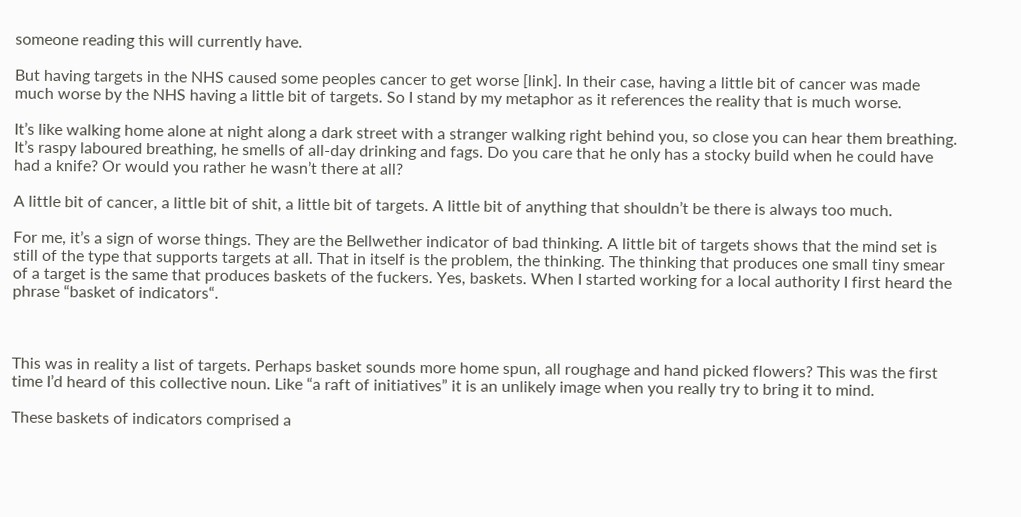someone reading this will currently have.

But having targets in the NHS caused some peoples cancer to get worse [link]. In their case, having a little bit of cancer was made much worse by the NHS having a little bit of targets. So I stand by my metaphor as it references the reality that is much worse.

It’s like walking home alone at night along a dark street with a stranger walking right behind you, so close you can hear them breathing. It’s raspy laboured breathing, he smells of all-day drinking and fags. Do you care that he only has a stocky build when he could have had a knife? Or would you rather he wasn’t there at all?

A little bit of cancer, a little bit of shit, a little bit of targets. A little bit of anything that shouldn’t be there is always too much.

For me, it’s a sign of worse things. They are the Bellwether indicator of bad thinking. A little bit of targets shows that the mind set is still of the type that supports targets at all. That in itself is the problem, the thinking. The thinking that produces one small tiny smear of a target is the same that produces baskets of the fuckers. Yes, baskets. When I started working for a local authority I first heard the phrase “basket of indicators“.



This was in reality a list of targets. Perhaps basket sounds more home spun, all roughage and hand picked flowers? This was the first time I’d heard of this collective noun. Like “a raft of initiatives” it is an unlikely image when you really try to bring it to mind.

These baskets of indicators comprised a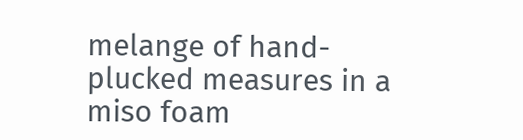melange of hand-plucked measures in a miso foam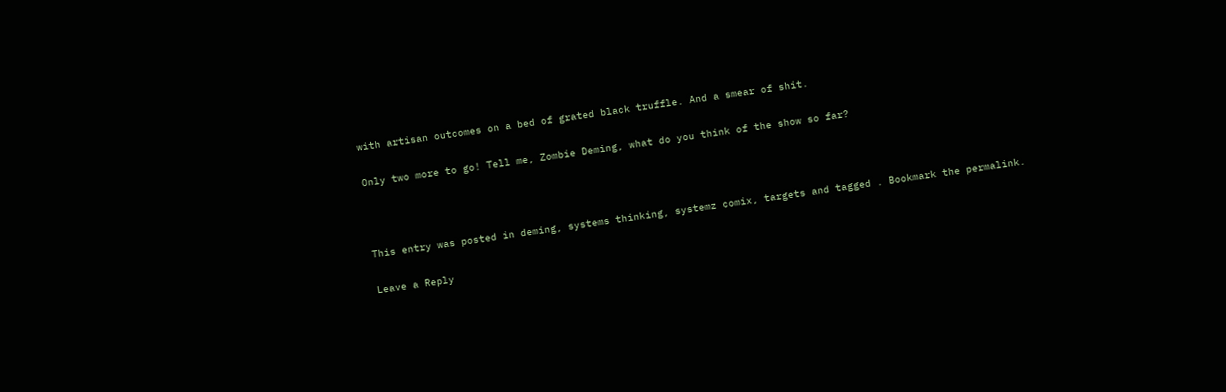with artisan outcomes on a bed of grated black truffle. And a smear of shit.

Only two more to go! Tell me, Zombie Deming, what do you think of the show so far?



This entry was posted in deming, systems thinking, systemz comix, targets and tagged . Bookmark the permalink.

Leave a Reply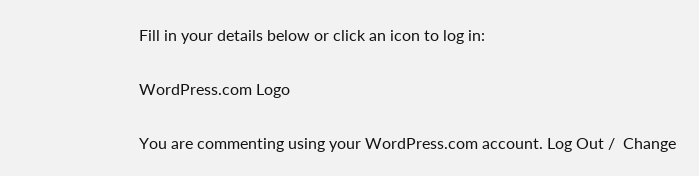Fill in your details below or click an icon to log in:

WordPress.com Logo

You are commenting using your WordPress.com account. Log Out /  Change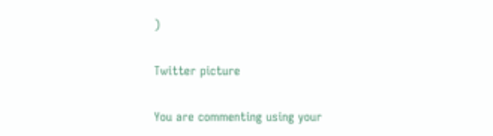)

Twitter picture

You are commenting using your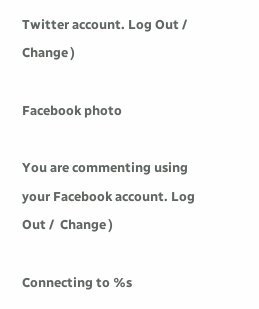Twitter account. Log Out /  Change )

Facebook photo

You are commenting using your Facebook account. Log Out /  Change )

Connecting to %s